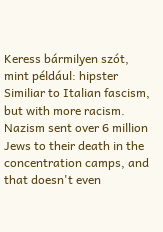Keress bármilyen szót, mint például: hipster
Similiar to Italian fascism, but with more racism.
Nazism sent over 6 million Jews to their death in the concentration camps, and that doesn't even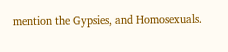mention the Gypsies, and Homosexuals.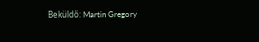Beküldő: Martin Gregory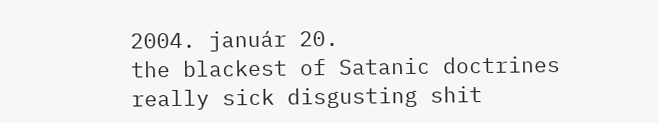2004. január 20.
the blackest of Satanic doctrines
really sick disgusting shit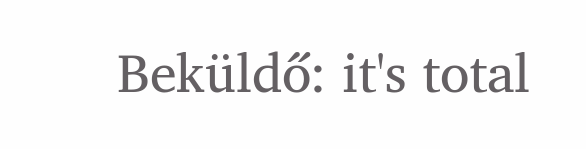Beküldő: it's total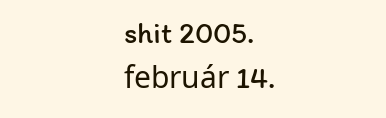shit 2005. február 14.